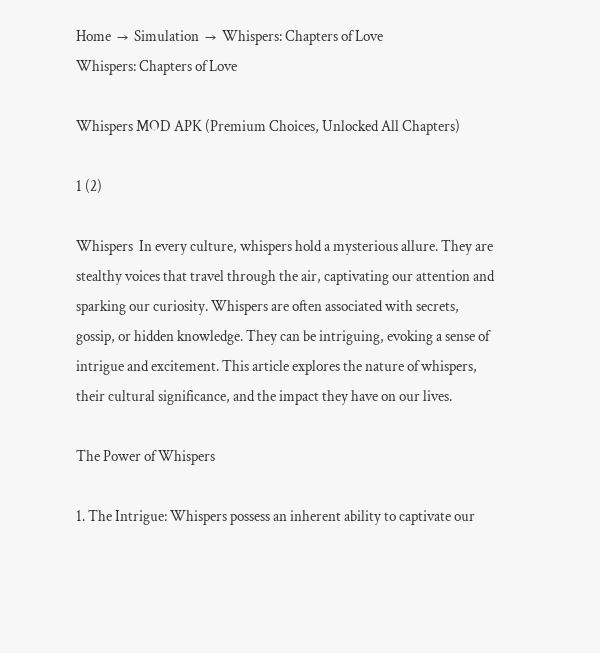Home  →  Simulation  →  Whispers: Chapters of Love
Whispers: Chapters of Love

Whispers MOD APK (Premium Choices, Unlocked All Chapters)

1 (2)

Whispers  In every culture, whispers hold a mysterious allure. They are stealthy voices that travel through the air, captivating our attention and sparking our curiosity. Whispers are often associated with secrets, gossip, or hidden knowledge. They can be intriguing, evoking a sense of intrigue and excitement. This article explores the nature of whispers, their cultural significance, and the impact they have on our lives.

The Power of Whispers

1. The Intrigue: Whispers possess an inherent ability to captivate our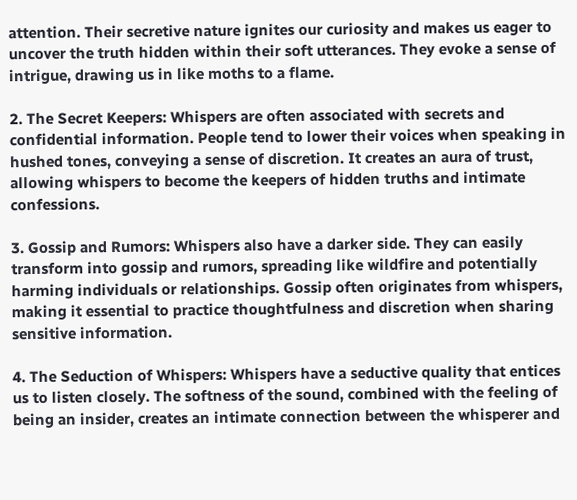attention. Their secretive nature ignites our curiosity and makes us eager to uncover the truth hidden within their soft utterances. They evoke a sense of intrigue, drawing us in like moths to a flame.

2. The Secret Keepers: Whispers are often associated with secrets and confidential information. People tend to lower their voices when speaking in hushed tones, conveying a sense of discretion. It creates an aura of trust, allowing whispers to become the keepers of hidden truths and intimate confessions.

3. Gossip and Rumors: Whispers also have a darker side. They can easily transform into gossip and rumors, spreading like wildfire and potentially harming individuals or relationships. Gossip often originates from whispers, making it essential to practice thoughtfulness and discretion when sharing sensitive information.

4. The Seduction of Whispers: Whispers have a seductive quality that entices us to listen closely. The softness of the sound, combined with the feeling of being an insider, creates an intimate connection between the whisperer and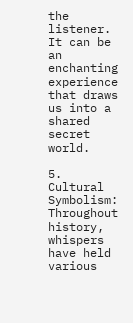the listener. It can be an enchanting experience that draws us into a shared secret world.

5. Cultural Symbolism: Throughout history, whispers have held various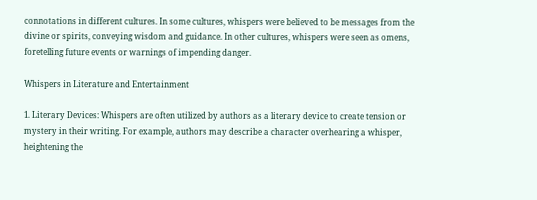connotations in different cultures. In some cultures, whispers were believed to be messages from the divine or spirits, conveying wisdom and guidance. In other cultures, whispers were seen as omens, foretelling future events or warnings of impending danger.

Whispers in Literature and Entertainment

1. Literary Devices: Whispers are often utilized by authors as a literary device to create tension or mystery in their writing. For example, authors may describe a character overhearing a whisper, heightening the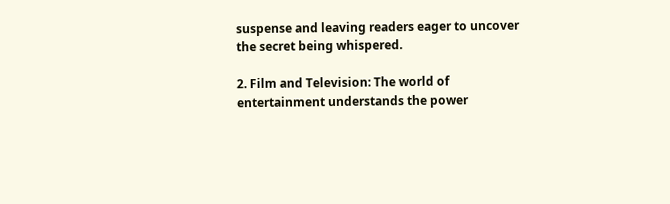suspense and leaving readers eager to uncover the secret being whispered.

2. Film and Television: The world of entertainment understands the power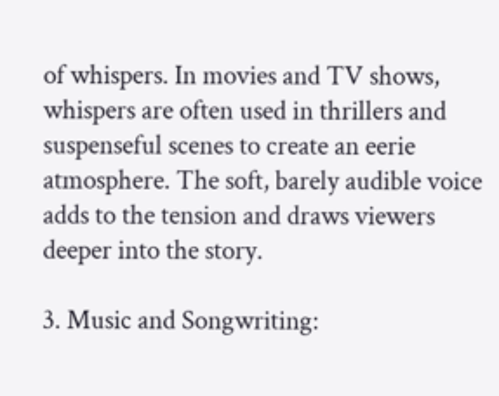of whispers. In movies and TV shows, whispers are often used in thrillers and suspenseful scenes to create an eerie atmosphere. The soft, barely audible voice adds to the tension and draws viewers deeper into the story.

3. Music and Songwriting: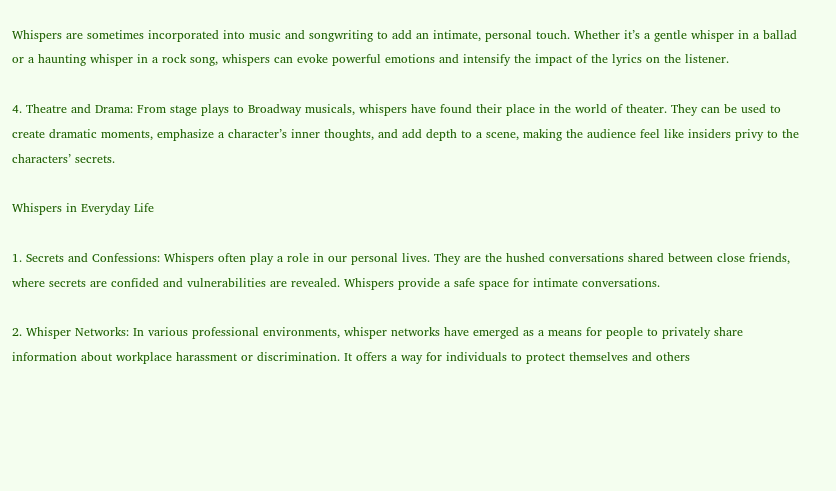Whispers are sometimes incorporated into music and songwriting to add an intimate, personal touch. Whether it’s a gentle whisper in a ballad or a haunting whisper in a rock song, whispers can evoke powerful emotions and intensify the impact of the lyrics on the listener.

4. Theatre and Drama: From stage plays to Broadway musicals, whispers have found their place in the world of theater. They can be used to create dramatic moments, emphasize a character’s inner thoughts, and add depth to a scene, making the audience feel like insiders privy to the characters’ secrets.

Whispers in Everyday Life

1. Secrets and Confessions: Whispers often play a role in our personal lives. They are the hushed conversations shared between close friends, where secrets are confided and vulnerabilities are revealed. Whispers provide a safe space for intimate conversations.

2. Whisper Networks: In various professional environments, whisper networks have emerged as a means for people to privately share information about workplace harassment or discrimination. It offers a way for individuals to protect themselves and others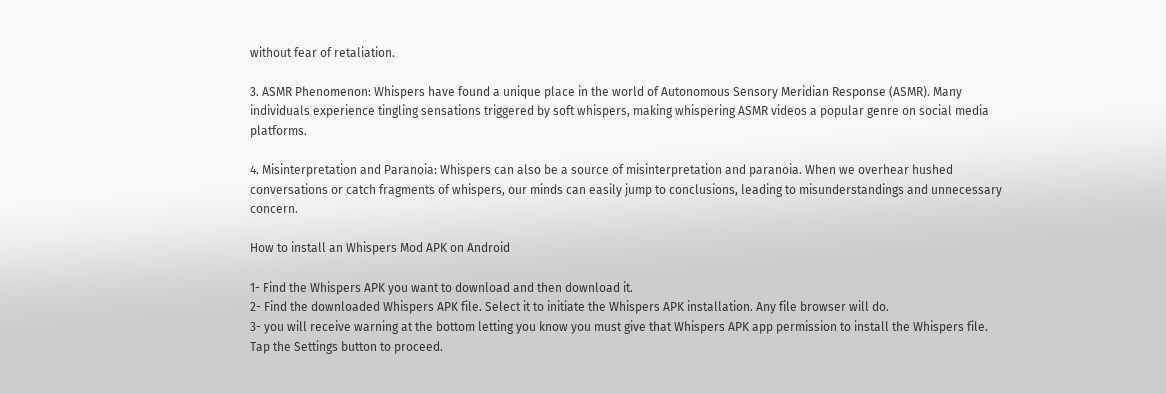without fear of retaliation.

3. ASMR Phenomenon: Whispers have found a unique place in the world of Autonomous Sensory Meridian Response (ASMR). Many individuals experience tingling sensations triggered by soft whispers, making whispering ASMR videos a popular genre on social media platforms.

4. Misinterpretation and Paranoia: Whispers can also be a source of misinterpretation and paranoia. When we overhear hushed conversations or catch fragments of whispers, our minds can easily jump to conclusions, leading to misunderstandings and unnecessary concern.

How to install an Whispers Mod APK on Android

1- Find the Whispers APK you want to download and then download it.
2- Find the downloaded Whispers APK file. Select it to initiate the Whispers APK installation. Any file browser will do.
3- you will receive warning at the bottom letting you know you must give that Whispers APK app permission to install the Whispers file.
Tap the Settings button to proceed.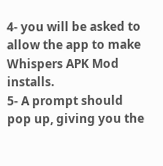4- you will be asked to allow the app to make Whispers APK Mod installs.
5- A prompt should pop up, giving you the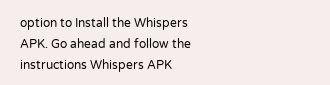option to Install the Whispers APK. Go ahead and follow the instructions Whispers APK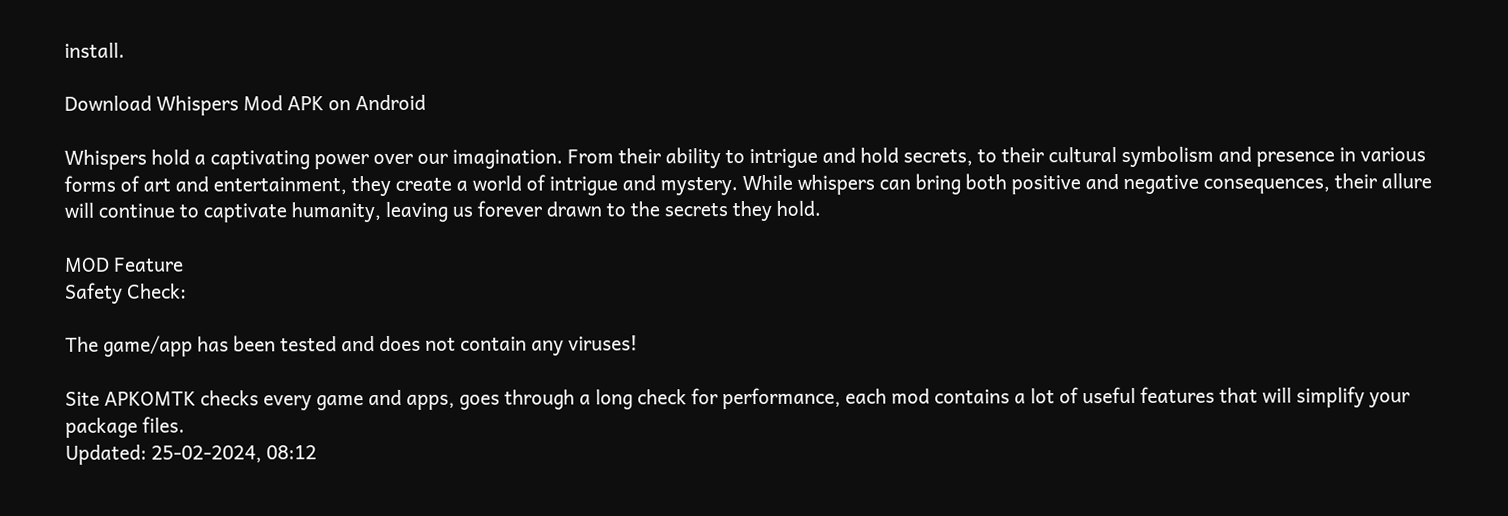install.

Download Whispers Mod APK on Android

Whispers hold a captivating power over our imagination. From their ability to intrigue and hold secrets, to their cultural symbolism and presence in various forms of art and entertainment, they create a world of intrigue and mystery. While whispers can bring both positive and negative consequences, their allure will continue to captivate humanity, leaving us forever drawn to the secrets they hold.

MOD Feature
Safety Check:

The game/app has been tested and does not contain any viruses!

Site APKOMTK checks every game and apps, goes through a long check for performance, each mod contains a lot of useful features that will simplify your package files.
Updated: 25-02-2024, 08:12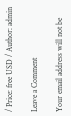/ Price: free USD / Author: admin

Leave a Comment

Your email address will not be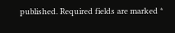published. Required fields are marked *